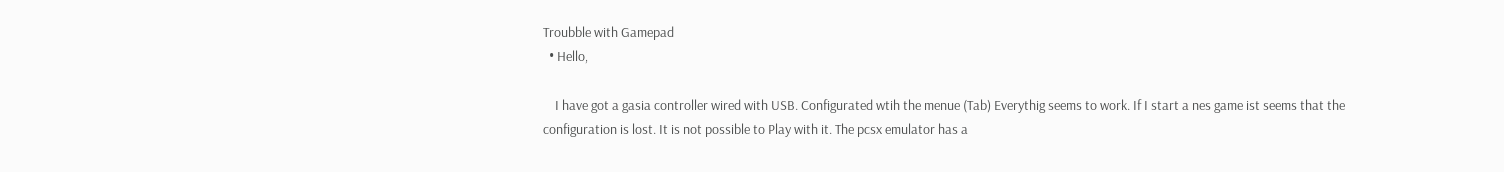Troubble with Gamepad
  • Hello,

    I have got a gasia controller wired with USB. Configurated wtih the menue (Tab) Everythig seems to work. If I start a nes game ist seems that the configuration is lost. It is not possible to Play with it. The pcsx emulator has a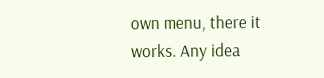own menu, there it works. Any idea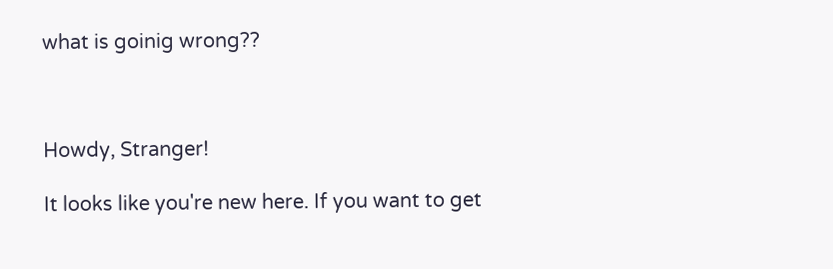what is goinig wrong??



Howdy, Stranger!

It looks like you're new here. If you want to get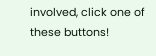involved, click one of these buttons!